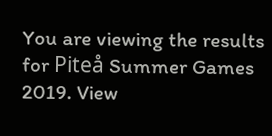You are viewing the results for Piteå Summer Games 2019. View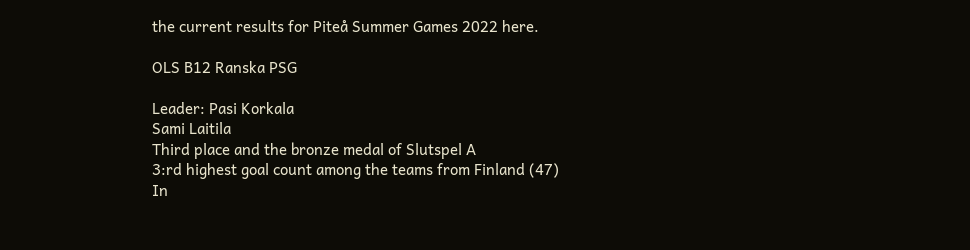the current results for Piteå Summer Games 2022 here.

OLS B12 Ranska PSG

Leader: Pasi Korkala
Sami Laitila
Third place and the bronze medal of Slutspel A
3:rd highest goal count among the teams from Finland (47)
In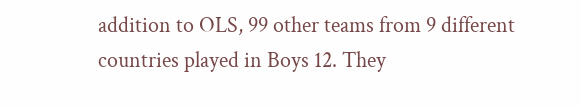addition to OLS, 99 other teams from 9 different countries played in Boys 12. They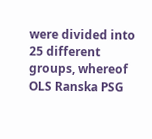were divided into 25 different groups, whereof OLS Ranska PSG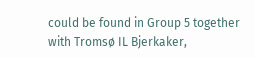could be found in Group 5 together with Tromsø IL Bjerkaker,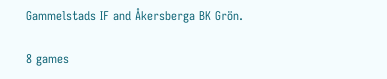Gammelstads IF and Åkersberga BK Grön.

8 games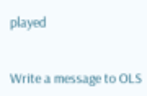played


Write a message to OLS